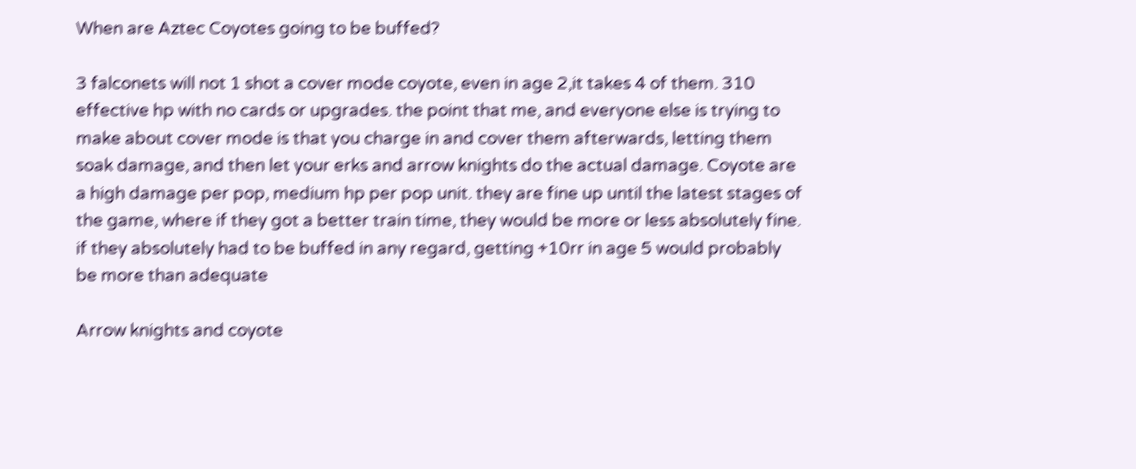When are Aztec Coyotes going to be buffed?

3 falconets will not 1 shot a cover mode coyote, even in age 2,it takes 4 of them. 310 effective hp with no cards or upgrades. the point that me, and everyone else is trying to make about cover mode is that you charge in and cover them afterwards, letting them soak damage, and then let your erks and arrow knights do the actual damage. Coyote are a high damage per pop, medium hp per pop unit. they are fine up until the latest stages of the game, where if they got a better train time, they would be more or less absolutely fine. if they absolutely had to be buffed in any regard, getting +10rr in age 5 would probably be more than adequate

Arrow knights and coyote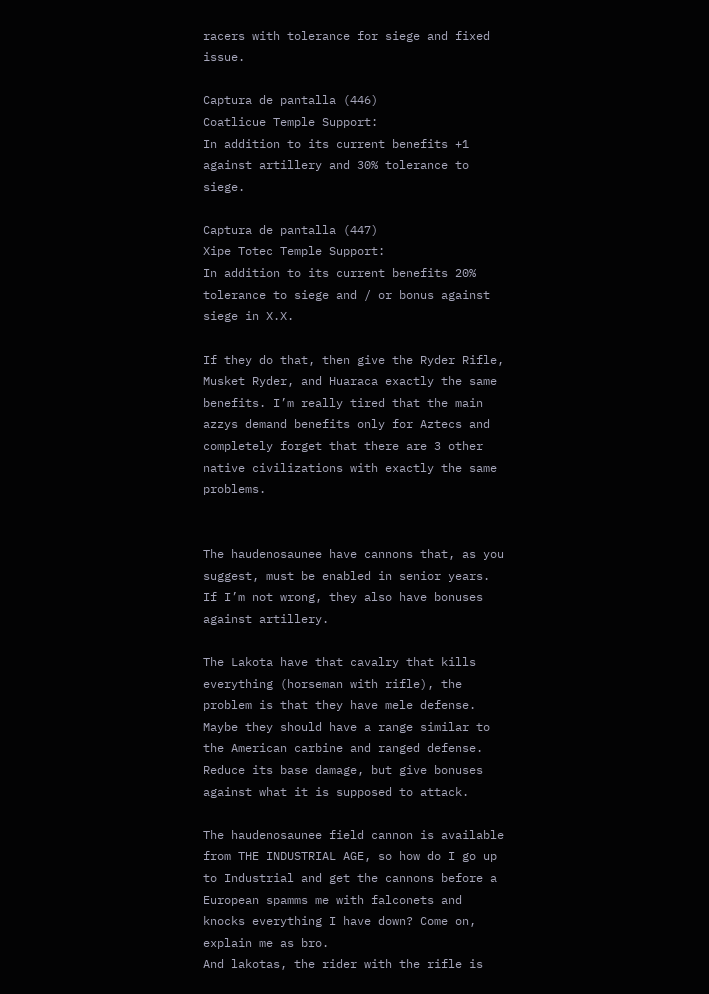racers with tolerance for siege and fixed issue.

Captura de pantalla (446)
Coatlicue Temple Support:
In addition to its current benefits +1 against artillery and 30% tolerance to siege.

Captura de pantalla (447)
Xipe Totec Temple Support:
In addition to its current benefits 20% tolerance to siege and / or bonus against siege in X.X.

If they do that, then give the Ryder Rifle, Musket Ryder, and Huaraca exactly the same benefits. I’m really tired that the main azzys demand benefits only for Aztecs and completely forget that there are 3 other native civilizations with exactly the same problems.


The haudenosaunee have cannons that, as you suggest, must be enabled in senior years. If I’m not wrong, they also have bonuses against artillery.

The Lakota have that cavalry that kills everything (horseman with rifle), the problem is that they have mele defense. Maybe they should have a range similar to the American carbine and ranged defense. Reduce its base damage, but give bonuses against what it is supposed to attack.

The haudenosaunee field cannon is available from THE INDUSTRIAL AGE, so how do I go up to Industrial and get the cannons before a European spamms me with falconets and knocks everything I have down? Come on, explain me as bro.
And lakotas, the rider with the rifle is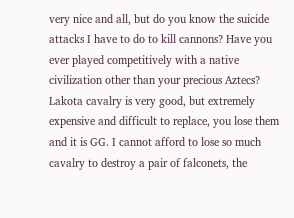very nice and all, but do you know the suicide attacks I have to do to kill cannons? Have you ever played competitively with a native civilization other than your precious Aztecs? Lakota cavalry is very good, but extremely expensive and difficult to replace, you lose them and it is GG. I cannot afford to lose so much cavalry to destroy a pair of falconets, the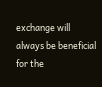exchange will always be beneficial for the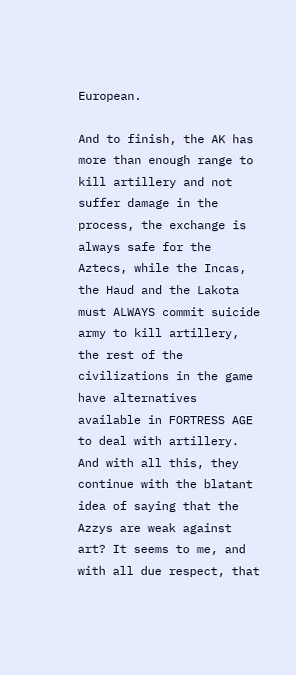European.

And to finish, the AK has more than enough range to kill artillery and not suffer damage in the process, the exchange is always safe for the Aztecs, while the Incas, the Haud and the Lakota must ALWAYS commit suicide army to kill artillery, the rest of the civilizations in the game have alternatives available in FORTRESS AGE to deal with artillery. And with all this, they continue with the blatant idea of saying that the Azzys are weak against art? It seems to me, and with all due respect, that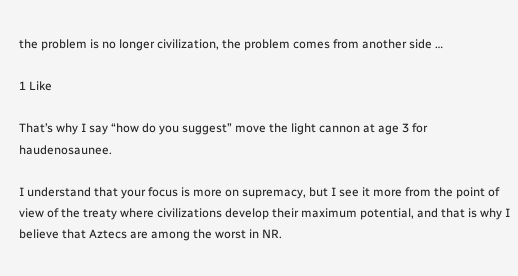the problem is no longer civilization, the problem comes from another side …

1 Like

That’s why I say “how do you suggest” move the light cannon at age 3 for haudenosaunee.

I understand that your focus is more on supremacy, but I see it more from the point of view of the treaty where civilizations develop their maximum potential, and that is why I believe that Aztecs are among the worst in NR.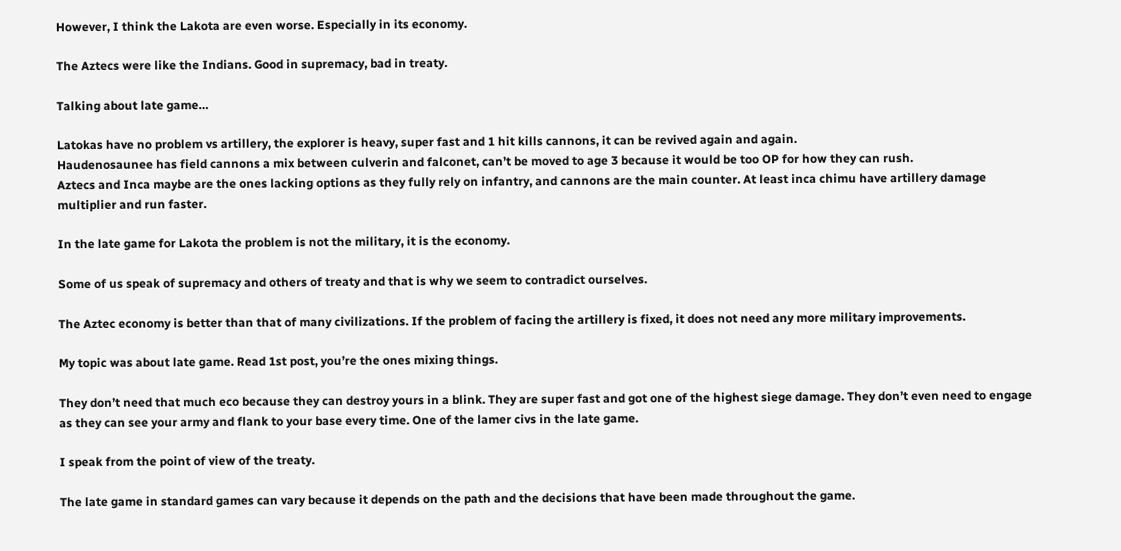However, I think the Lakota are even worse. Especially in its economy.

The Aztecs were like the Indians. Good in supremacy, bad in treaty.

Talking about late game…

Latokas have no problem vs artillery, the explorer is heavy, super fast and 1 hit kills cannons, it can be revived again and again.
Haudenosaunee has field cannons a mix between culverin and falconet, can’t be moved to age 3 because it would be too OP for how they can rush.
Aztecs and Inca maybe are the ones lacking options as they fully rely on infantry, and cannons are the main counter. At least inca chimu have artillery damage multiplier and run faster.

In the late game for Lakota the problem is not the military, it is the economy.

Some of us speak of supremacy and others of treaty and that is why we seem to contradict ourselves.

The Aztec economy is better than that of many civilizations. If the problem of facing the artillery is fixed, it does not need any more military improvements.

My topic was about late game. Read 1st post, you’re the ones mixing things.

They don’t need that much eco because they can destroy yours in a blink. They are super fast and got one of the highest siege damage. They don’t even need to engage as they can see your army and flank to your base every time. One of the lamer civs in the late game.

I speak from the point of view of the treaty.

The late game in standard games can vary because it depends on the path and the decisions that have been made throughout the game.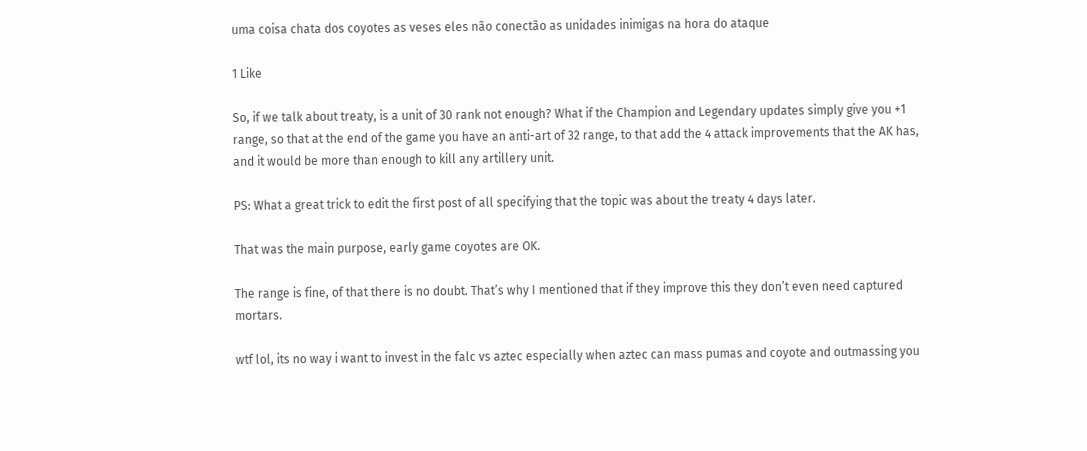uma coisa chata dos coyotes as veses eles não conectão as unidades inimigas na hora do ataque

1 Like

So, if we talk about treaty, is a unit of 30 rank not enough? What if the Champion and Legendary updates simply give you +1 range, so that at the end of the game you have an anti-art of 32 range, to that add the 4 attack improvements that the AK has, and it would be more than enough to kill any artillery unit.

PS: What a great trick to edit the first post of all specifying that the topic was about the treaty 4 days later.

That was the main purpose, early game coyotes are OK.

The range is fine, of that there is no doubt. That’s why I mentioned that if they improve this they don’t even need captured mortars.

wtf lol, its no way i want to invest in the falc vs aztec especially when aztec can mass pumas and coyote and outmassing you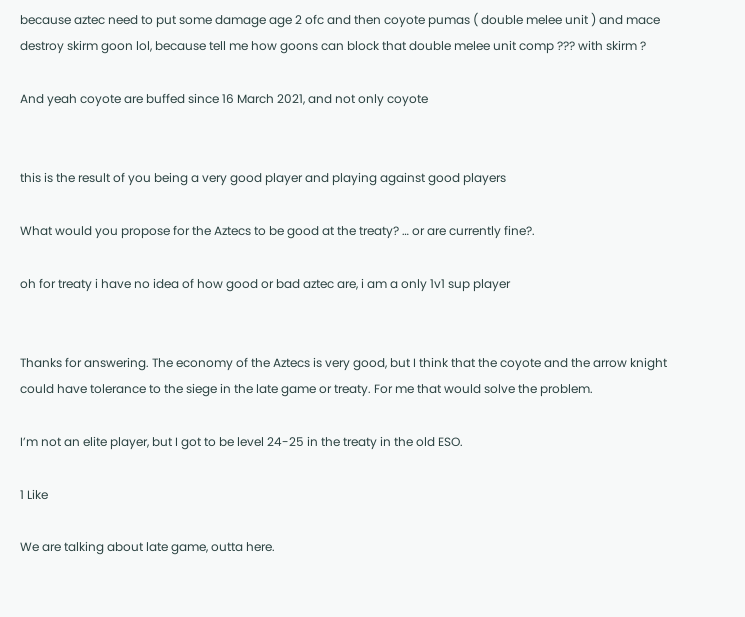because aztec need to put some damage age 2 ofc and then coyote pumas ( double melee unit ) and mace destroy skirm goon lol, because tell me how goons can block that double melee unit comp ??? with skirm ?

And yeah coyote are buffed since 16 March 2021, and not only coyote


this is the result of you being a very good player and playing against good players

What would you propose for the Aztecs to be good at the treaty? … or are currently fine?.

oh for treaty i have no idea of how good or bad aztec are, i am a only 1v1 sup player


Thanks for answering. The economy of the Aztecs is very good, but I think that the coyote and the arrow knight could have tolerance to the siege in the late game or treaty. For me that would solve the problem.

I’m not an elite player, but I got to be level 24-25 in the treaty in the old ESO.

1 Like

We are talking about late game, outta here.